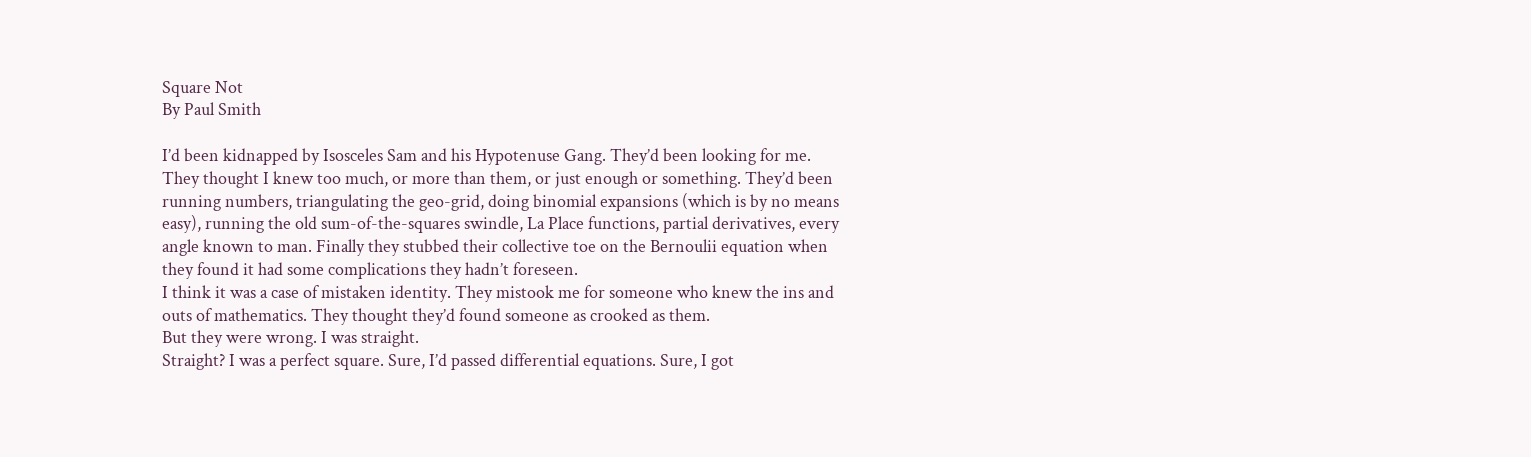Square Not
By Paul Smith

I’d been kidnapped by Isosceles Sam and his Hypotenuse Gang. They’d been looking for me. They thought I knew too much, or more than them, or just enough or something. They’d been running numbers, triangulating the geo-grid, doing binomial expansions (which is by no means easy), running the old sum-of-the-squares swindle, La Place functions, partial derivatives, every angle known to man. Finally they stubbed their collective toe on the Bernoulii equation when they found it had some complications they hadn’t foreseen.
I think it was a case of mistaken identity. They mistook me for someone who knew the ins and outs of mathematics. They thought they’d found someone as crooked as them.
But they were wrong. I was straight.
Straight? I was a perfect square. Sure, I’d passed differential equations. Sure, I got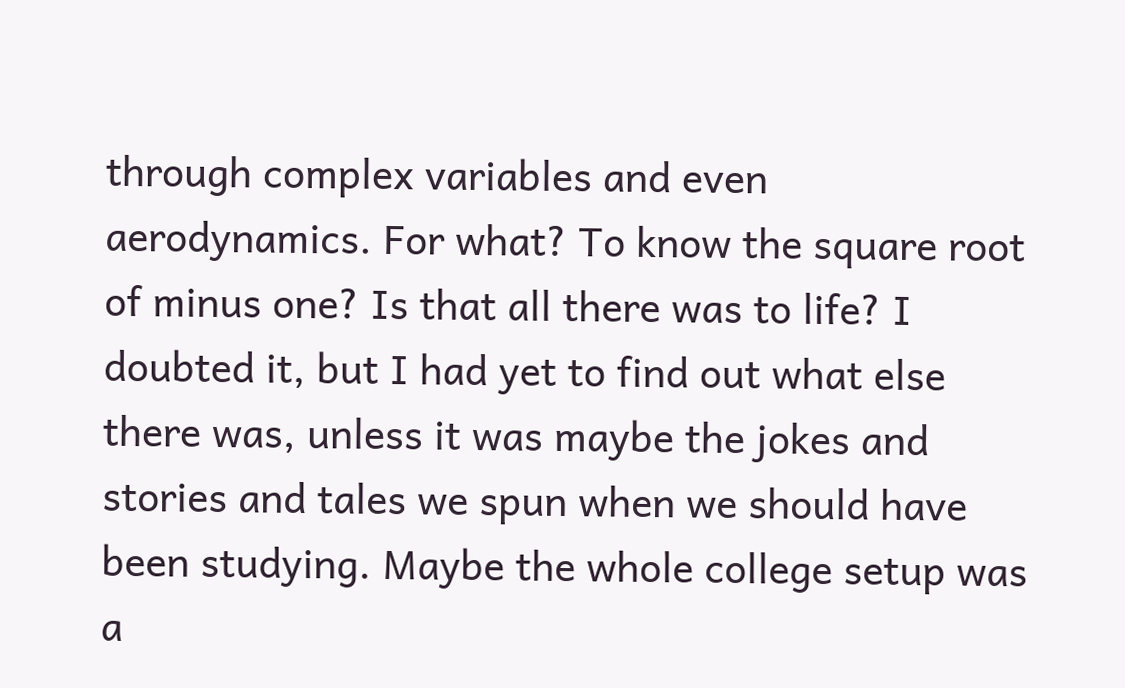through complex variables and even aerodynamics. For what? To know the square root of minus one? Is that all there was to life? I doubted it, but I had yet to find out what else there was, unless it was maybe the jokes and stories and tales we spun when we should have been studying. Maybe the whole college setup was a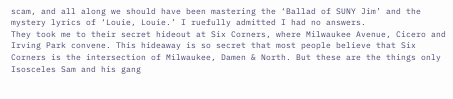scam, and all along we should have been mastering the ‘Ballad of SUNY Jim’ and the mystery lyrics of ‘Louie, Louie.’ I ruefully admitted I had no answers.
They took me to their secret hideout at Six Corners, where Milwaukee Avenue, Cicero and Irving Park convene. This hideaway is so secret that most people believe that Six Corners is the intersection of Milwaukee, Damen & North. But these are the things only Isosceles Sam and his gang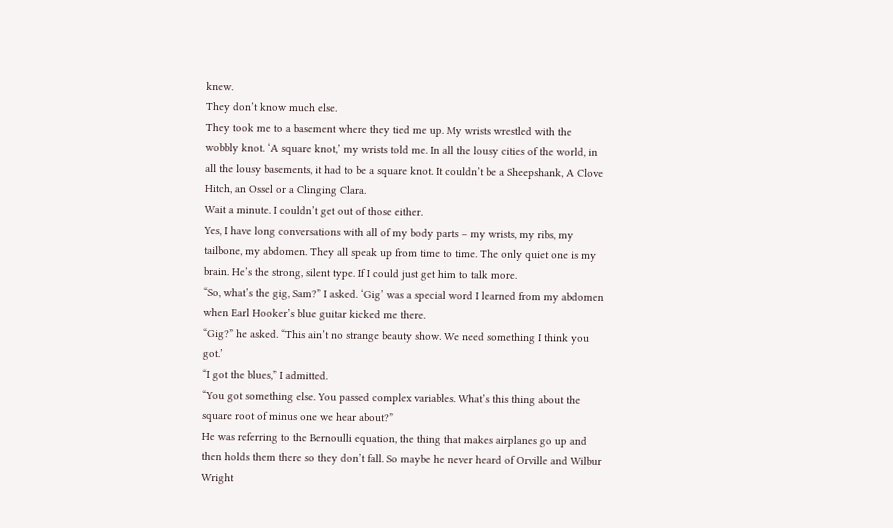knew.
They don’t know much else.
They took me to a basement where they tied me up. My wrists wrestled with the wobbly knot. ‘A square knot,’ my wrists told me. In all the lousy cities of the world, in all the lousy basements, it had to be a square knot. It couldn’t be a Sheepshank, A Clove Hitch, an Ossel or a Clinging Clara.
Wait a minute. I couldn’t get out of those either.
Yes, I have long conversations with all of my body parts – my wrists, my ribs, my tailbone, my abdomen. They all speak up from time to time. The only quiet one is my brain. He’s the strong, silent type. If I could just get him to talk more.
“So, what’s the gig, Sam?” I asked. ‘Gig’ was a special word I learned from my abdomen when Earl Hooker’s blue guitar kicked me there.
“Gig?” he asked. “This ain’t no strange beauty show. We need something I think you got.’
“I got the blues,” I admitted.
“You got something else. You passed complex variables. What’s this thing about the square root of minus one we hear about?”
He was referring to the Bernoulli equation, the thing that makes airplanes go up and then holds them there so they don’t fall. So maybe he never heard of Orville and Wilbur Wright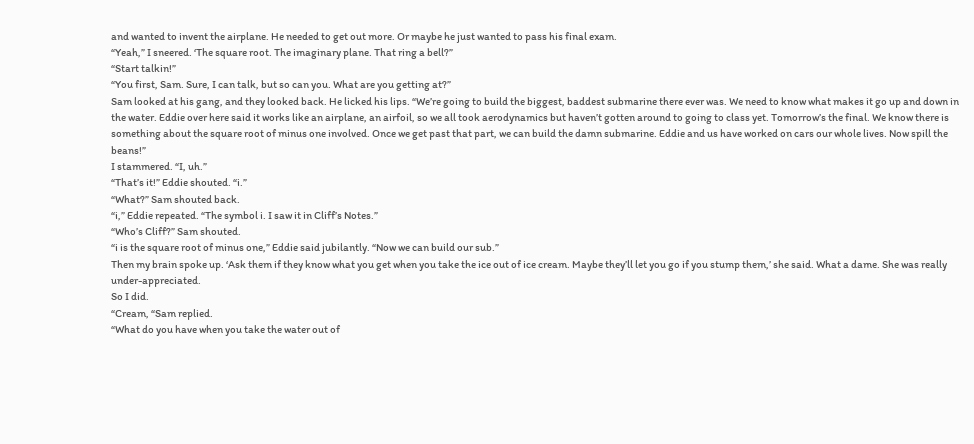and wanted to invent the airplane. He needed to get out more. Or maybe he just wanted to pass his final exam.
“Yeah,” I sneered. ‘The square root. The imaginary plane. That ring a bell?”
“Start talkin!”
“You first, Sam. Sure, I can talk, but so can you. What are you getting at?”
Sam looked at his gang, and they looked back. He licked his lips. “We’re going to build the biggest, baddest submarine there ever was. We need to know what makes it go up and down in the water. Eddie over here said it works like an airplane, an airfoil, so we all took aerodynamics but haven’t gotten around to going to class yet. Tomorrow’s the final. We know there is something about the square root of minus one involved. Once we get past that part, we can build the damn submarine. Eddie and us have worked on cars our whole lives. Now spill the beans!”
I stammered. “I, uh.”
“That’s it!” Eddie shouted. “i.”
“What?” Sam shouted back.
“i,” Eddie repeated. “The symbol i. I saw it in Cliff’s Notes.”
“Who’s Cliff?” Sam shouted.
“i is the square root of minus one,” Eddie said jubilantly. “Now we can build our sub.”
Then my brain spoke up. ‘Ask them if they know what you get when you take the ice out of ice cream. Maybe they’ll let you go if you stump them,’ she said. What a dame. She was really under-appreciated.
So I did.
“Cream, “Sam replied.
“What do you have when you take the water out of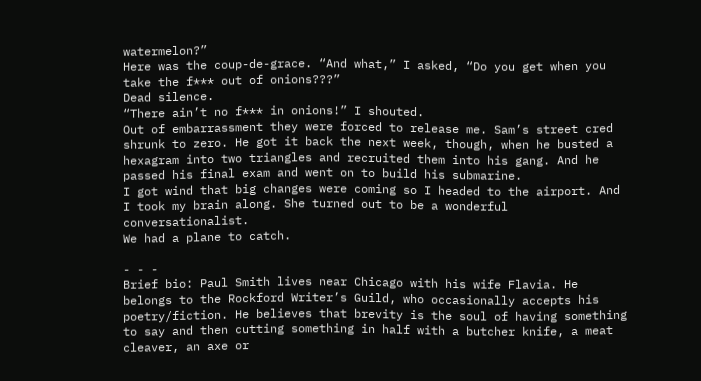watermelon?”
Here was the coup-de-grace. “And what,” I asked, “Do you get when you take the f*** out of onions???”
Dead silence.
“There ain’t no f*** in onions!” I shouted.
Out of embarrassment they were forced to release me. Sam’s street cred shrunk to zero. He got it back the next week, though, when he busted a hexagram into two triangles and recruited them into his gang. And he passed his final exam and went on to build his submarine.
I got wind that big changes were coming so I headed to the airport. And I took my brain along. She turned out to be a wonderful conversationalist.
We had a plane to catch.

- - -
Brief bio: Paul Smith lives near Chicago with his wife Flavia. He belongs to the Rockford Writer’s Guild, who occasionally accepts his poetry/fiction. He believes that brevity is the soul of having something to say and then cutting something in half with a butcher knife, a meat cleaver, an axe or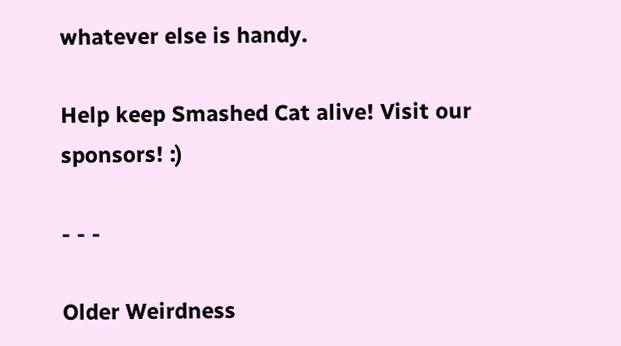whatever else is handy.

Help keep Smashed Cat alive! Visit our sponsors! :)

- - -

Older Weirdness